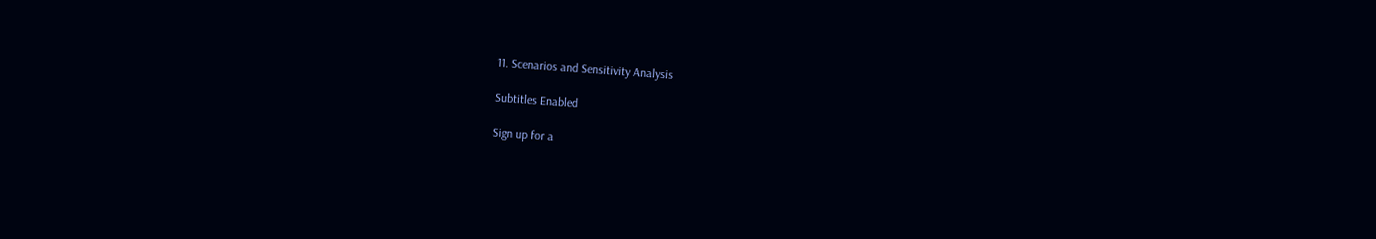11. Scenarios and Sensitivity Analysis

Subtitles Enabled

Sign up for a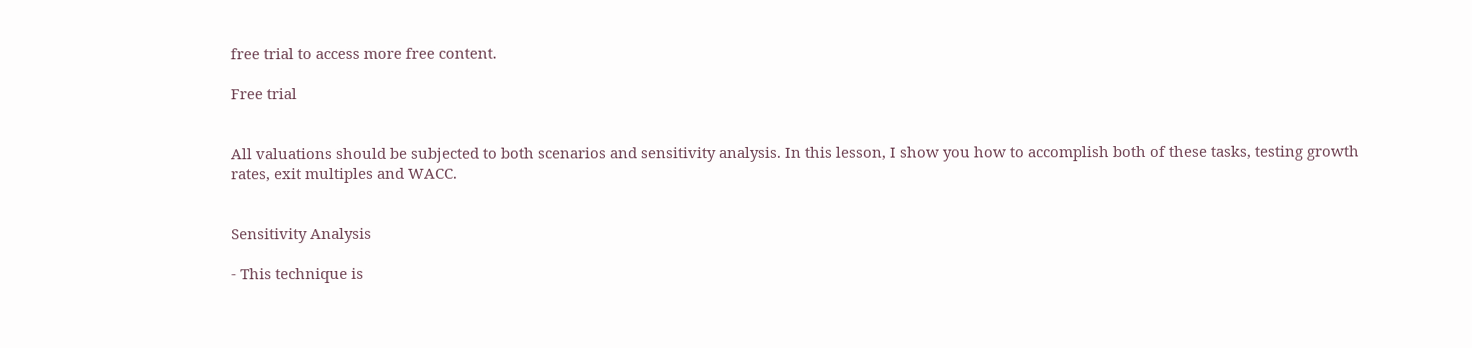free trial to access more free content.

Free trial


All valuations should be subjected to both scenarios and sensitivity analysis. In this lesson, I show you how to accomplish both of these tasks, testing growth rates, exit multiples and WACC.


Sensitivity Analysis

- This technique is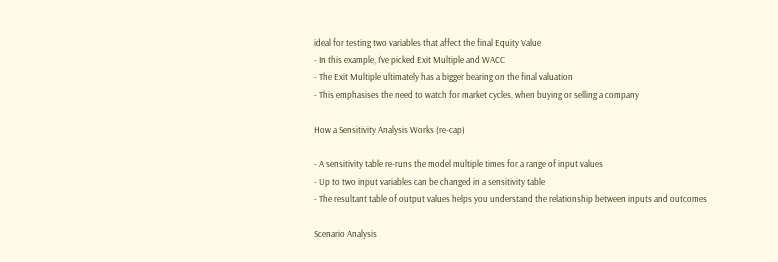ideal for testing two variables that affect the final Equity Value
- In this example, I've picked Exit Multiple and WACC
- The Exit Multiple ultimately has a bigger bearing on the final valuation
- This emphasises the need to watch for market cycles, when buying or selling a company

How a Sensitivity Analysis Works (re-cap)

- A sensitivity table re-runs the model multiple times for a range of input values
- Up to two input variables can be changed in a sensitivity table
- The resultant table of output values helps you understand the relationship between inputs and outcomes

Scenario Analysis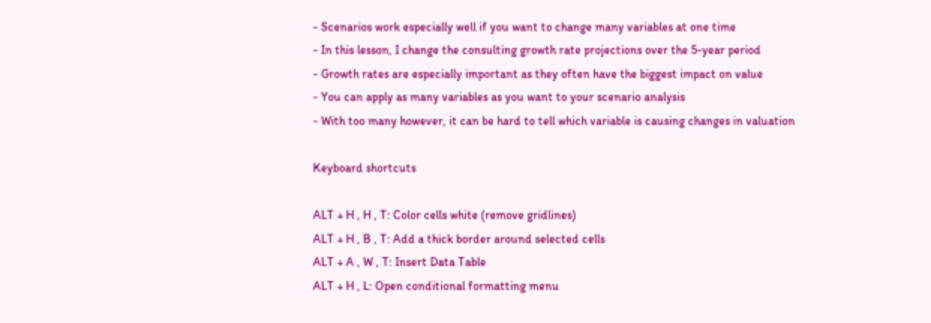- Scenarios work especially well if you want to change many variables at one time
- In this lesson, I change the consulting growth rate projections over the 5-year period
- Growth rates are especially important as they often have the biggest impact on value
- You can apply as many variables as you want to your scenario analysis
- With too many however, it can be hard to tell which variable is causing changes in valuation

Keyboard shortcuts

ALT + H , H , T: Color cells white (remove gridlines)
ALT + H , B , T: Add a thick border around selected cells
ALT + A , W , T: Insert Data Table
ALT + H , L: Open conditional formatting menu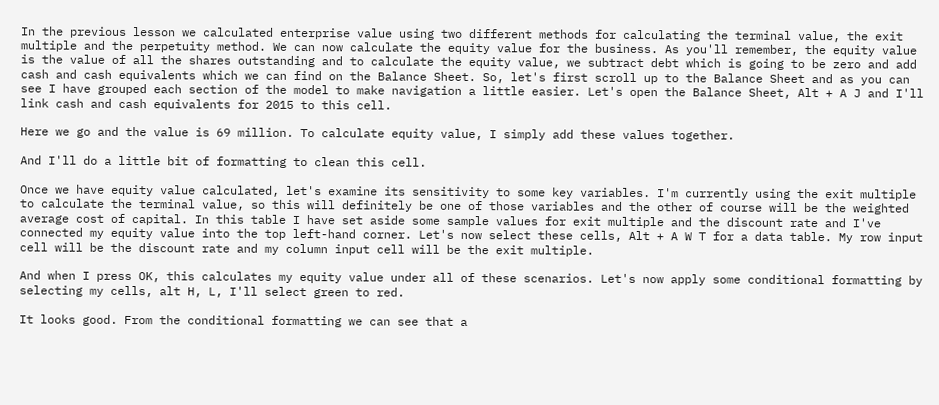In the previous lesson we calculated enterprise value using two different methods for calculating the terminal value, the exit multiple and the perpetuity method. We can now calculate the equity value for the business. As you'll remember, the equity value is the value of all the shares outstanding and to calculate the equity value, we subtract debt which is going to be zero and add cash and cash equivalents which we can find on the Balance Sheet. So, let's first scroll up to the Balance Sheet and as you can see I have grouped each section of the model to make navigation a little easier. Let's open the Balance Sheet, Alt + A J and I'll link cash and cash equivalents for 2015 to this cell.

Here we go and the value is 69 million. To calculate equity value, I simply add these values together.

And I'll do a little bit of formatting to clean this cell.

Once we have equity value calculated, let's examine its sensitivity to some key variables. I'm currently using the exit multiple to calculate the terminal value, so this will definitely be one of those variables and the other of course will be the weighted average cost of capital. In this table I have set aside some sample values for exit multiple and the discount rate and I've connected my equity value into the top left-hand corner. Let's now select these cells, Alt + A W T for a data table. My row input cell will be the discount rate and my column input cell will be the exit multiple.

And when I press OK, this calculates my equity value under all of these scenarios. Let's now apply some conditional formatting by selecting my cells, alt H, L, I'll select green to red.

It looks good. From the conditional formatting we can see that a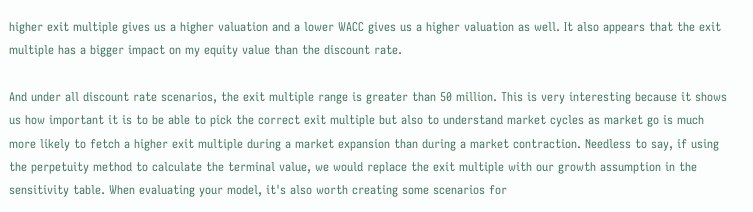higher exit multiple gives us a higher valuation and a lower WACC gives us a higher valuation as well. It also appears that the exit multiple has a bigger impact on my equity value than the discount rate.

And under all discount rate scenarios, the exit multiple range is greater than 50 million. This is very interesting because it shows us how important it is to be able to pick the correct exit multiple but also to understand market cycles as market go is much more likely to fetch a higher exit multiple during a market expansion than during a market contraction. Needless to say, if using the perpetuity method to calculate the terminal value, we would replace the exit multiple with our growth assumption in the sensitivity table. When evaluating your model, it's also worth creating some scenarios for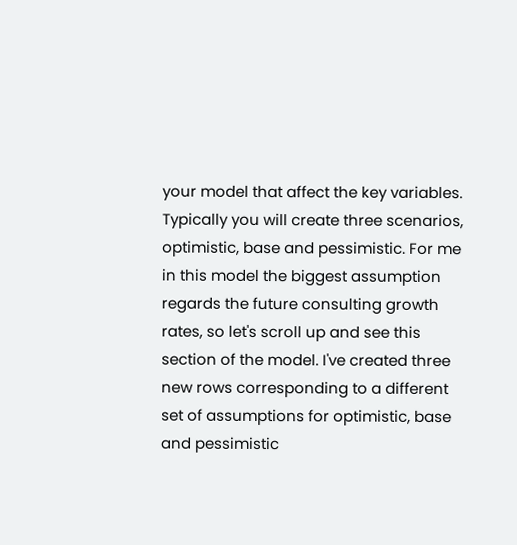your model that affect the key variables. Typically you will create three scenarios, optimistic, base and pessimistic. For me in this model the biggest assumption regards the future consulting growth rates, so let's scroll up and see this section of the model. I've created three new rows corresponding to a different set of assumptions for optimistic, base and pessimistic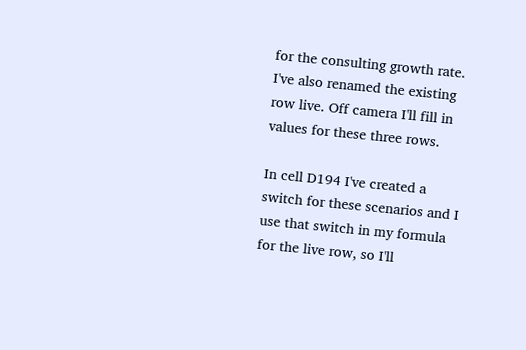for the consulting growth rate. I've also renamed the existing row live. Off camera I'll fill in values for these three rows.

In cell D194 I've created a switch for these scenarios and I use that switch in my formula for the live row, so I'll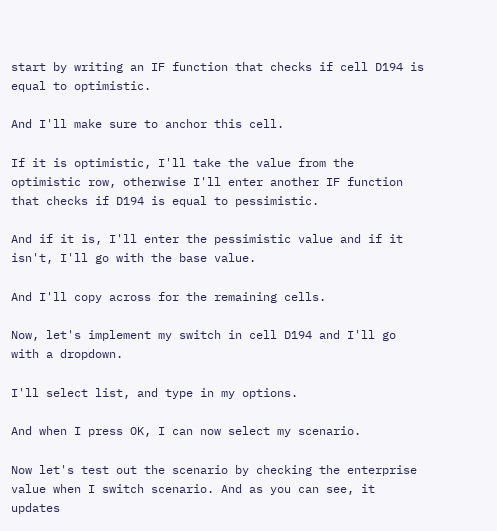start by writing an IF function that checks if cell D194 is equal to optimistic.

And I'll make sure to anchor this cell.

If it is optimistic, I'll take the value from the optimistic row, otherwise I'll enter another IF function that checks if D194 is equal to pessimistic.

And if it is, I'll enter the pessimistic value and if it isn't, I'll go with the base value.

And I'll copy across for the remaining cells.

Now, let's implement my switch in cell D194 and I'll go with a dropdown.

I'll select list, and type in my options.

And when I press OK, I can now select my scenario.

Now let's test out the scenario by checking the enterprise value when I switch scenario. And as you can see, it updates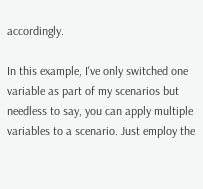accordingly.

In this example, I've only switched one variable as part of my scenarios but needless to say, you can apply multiple variables to a scenario. Just employ the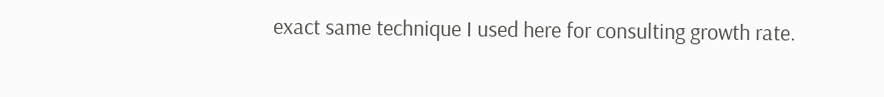exact same technique I used here for consulting growth rate.